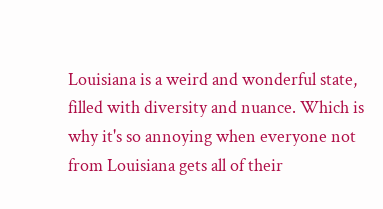Louisiana is a weird and wonderful state, filled with diversity and nuance. Which is why it's so annoying when everyone not from Louisiana gets all of their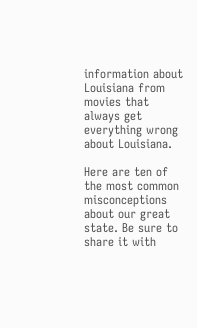information about Louisiana from movies that always get everything wrong about Louisiana.

Here are ten of the most common misconceptions about our great state. Be sure to share it with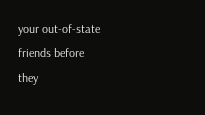your out-of-state friends before they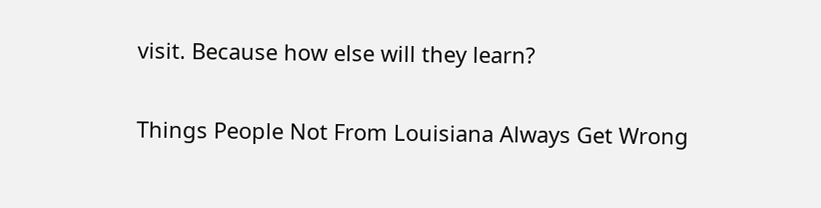visit. Because how else will they learn?

Things People Not From Louisiana Always Get Wrong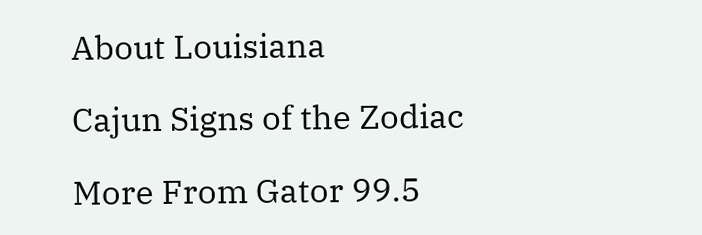About Louisiana

Cajun Signs of the Zodiac

More From Gator 99.5